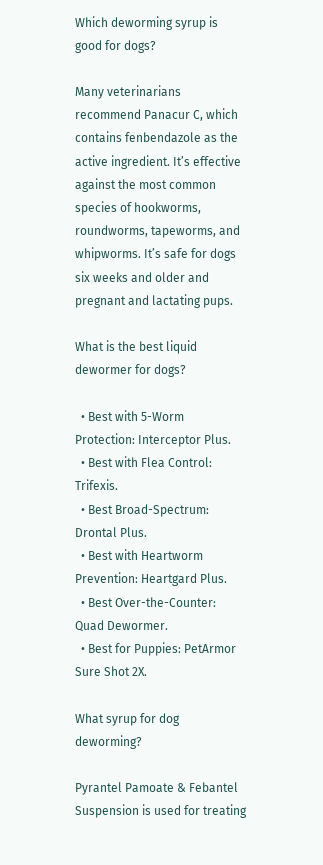Which deworming syrup is good for dogs?

Many veterinarians recommend Panacur C, which contains fenbendazole as the active ingredient. It’s effective against the most common species of hookworms, roundworms, tapeworms, and whipworms. It’s safe for dogs six weeks and older and pregnant and lactating pups.

What is the best liquid dewormer for dogs?

  • Best with 5-Worm Protection: Interceptor Plus.
  • Best with Flea Control: Trifexis.
  • Best Broad-Spectrum: Drontal Plus.
  • Best with Heartworm Prevention: Heartgard Plus.
  • Best Over-the-Counter: Quad Dewormer.
  • Best for Puppies: PetArmor Sure Shot 2X.

What syrup for dog deworming?

Pyrantel Pamoate & Febantel Suspension is used for treating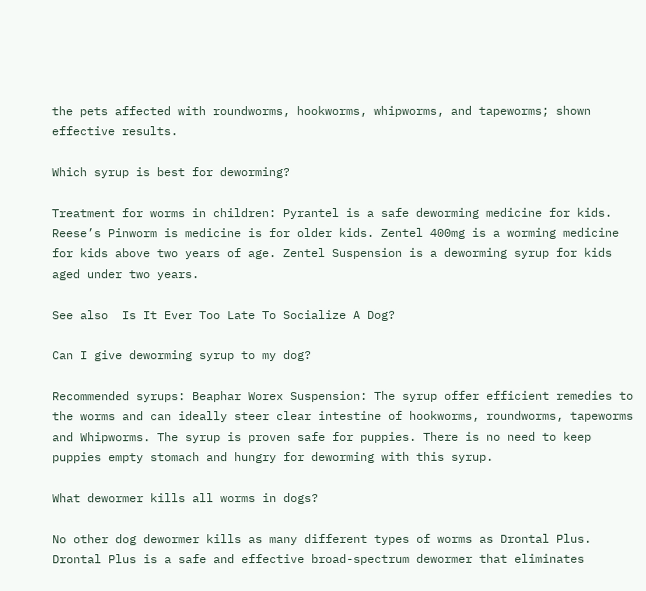the pets affected with roundworms, hookworms, whipworms, and tapeworms; shown effective results.

Which syrup is best for deworming?

Treatment for worms in children: Pyrantel is a safe deworming medicine for kids. Reese’s Pinworm is medicine is for older kids. Zentel 400mg is a worming medicine for kids above two years of age. Zentel Suspension is a deworming syrup for kids aged under two years.

See also  Is It Ever Too Late To Socialize A Dog?

Can I give deworming syrup to my dog?

Recommended syrups: Beaphar Worex Suspension: The syrup offer efficient remedies to the worms and can ideally steer clear intestine of hookworms, roundworms, tapeworms and Whipworms. The syrup is proven safe for puppies. There is no need to keep puppies empty stomach and hungry for deworming with this syrup.

What dewormer kills all worms in dogs?

No other dog dewormer kills as many different types of worms as Drontal Plus. Drontal Plus is a safe and effective broad-spectrum dewormer that eliminates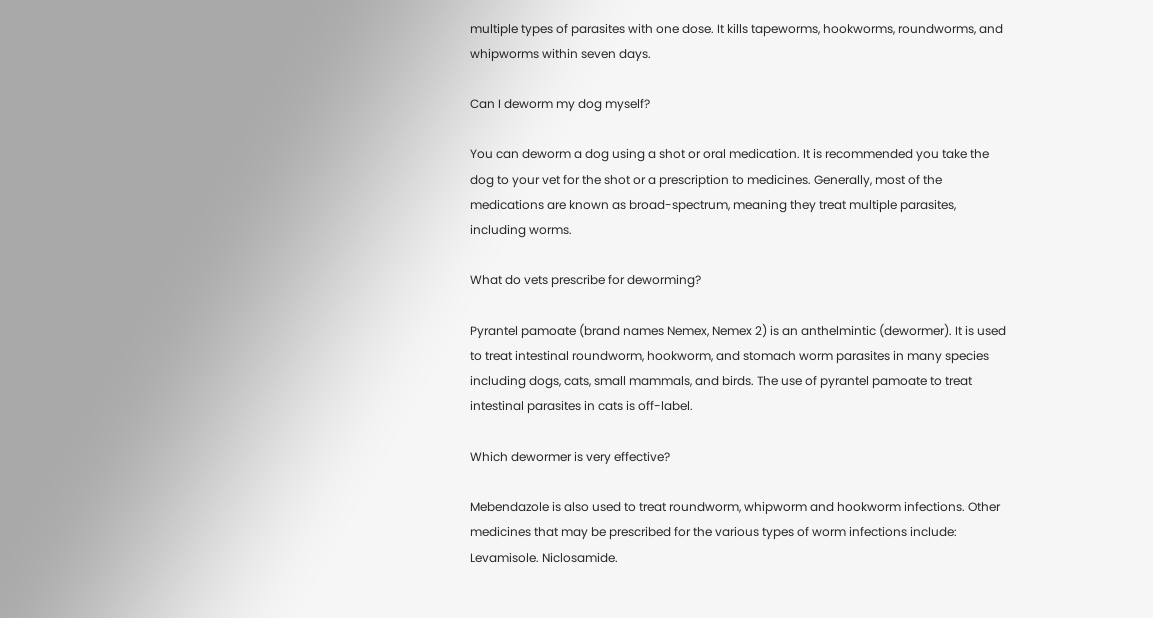multiple types of parasites with one dose. It kills tapeworms, hookworms, roundworms, and whipworms within seven days.

Can I deworm my dog myself?

You can deworm a dog using a shot or oral medication. It is recommended you take the dog to your vet for the shot or a prescription to medicines. Generally, most of the medications are known as broad-spectrum, meaning they treat multiple parasites, including worms.

What do vets prescribe for deworming?

Pyrantel pamoate (brand names Nemex, Nemex 2) is an anthelmintic (dewormer). It is used to treat intestinal roundworm, hookworm, and stomach worm parasites in many species including dogs, cats, small mammals, and birds. The use of pyrantel pamoate to treat intestinal parasites in cats is off-label.

Which dewormer is very effective?

Mebendazole is also used to treat roundworm, whipworm and hookworm infections. Other medicines that may be prescribed for the various types of worm infections include: Levamisole. Niclosamide.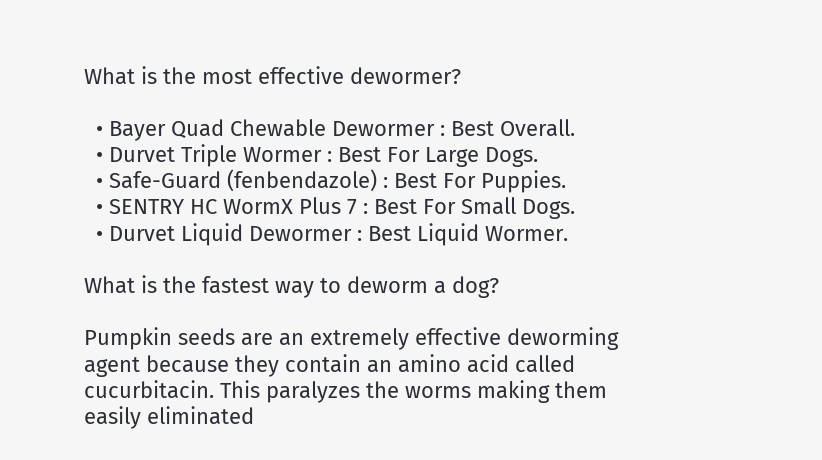What is the most effective dewormer?

  • Bayer Quad Chewable Dewormer : Best Overall.
  • Durvet Triple Wormer : Best For Large Dogs.
  • Safe-Guard (fenbendazole) : Best For Puppies.
  • SENTRY HC WormX Plus 7 : Best For Small Dogs.
  • Durvet Liquid Dewormer : Best Liquid Wormer.

What is the fastest way to deworm a dog?

Pumpkin seeds are an extremely effective deworming agent because they contain an amino acid called cucurbitacin. This paralyzes the worms making them easily eliminated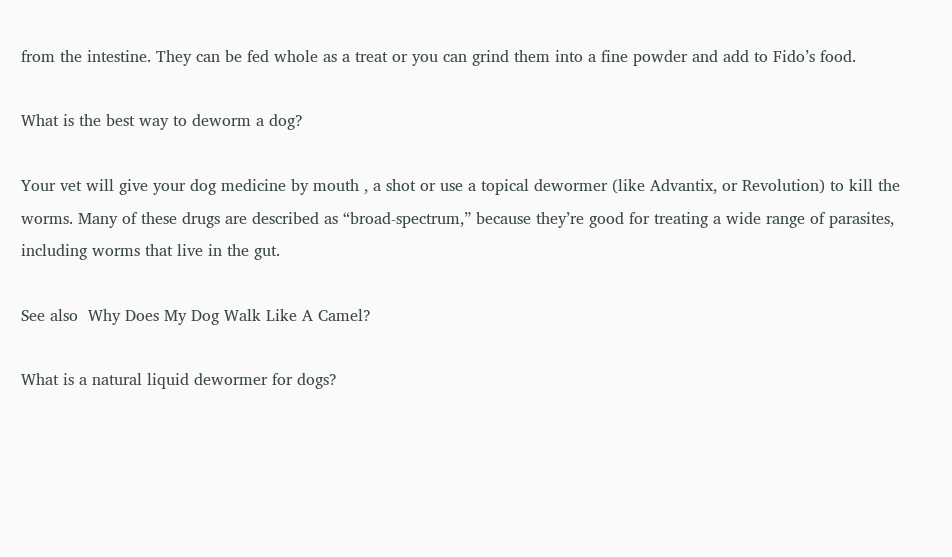from the intestine. They can be fed whole as a treat or you can grind them into a fine powder and add to Fido’s food.

What is the best way to deworm a dog?

Your vet will give your dog medicine by mouth , a shot or use a topical dewormer (like Advantix, or Revolution) to kill the worms. Many of these drugs are described as “broad-spectrum,” because they’re good for treating a wide range of parasites, including worms that live in the gut.

See also  Why Does My Dog Walk Like A Camel?

What is a natural liquid dewormer for dogs?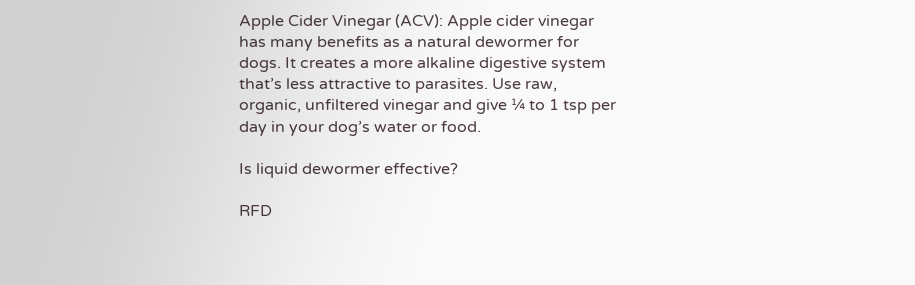Apple Cider Vinegar (ACV): Apple cider vinegar has many benefits as a natural dewormer for dogs. It creates a more alkaline digestive system that’s less attractive to parasites. Use raw, organic, unfiltered vinegar and give ¼ to 1 tsp per day in your dog’s water or food.

Is liquid dewormer effective?

RFD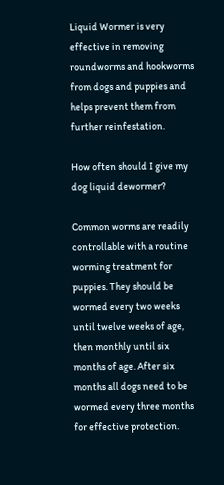Liquid Wormer is very effective in removing roundworms and hookworms from dogs and puppies and helps prevent them from further reinfestation.

How often should I give my dog liquid dewormer?

Common worms are readily controllable with a routine worming treatment for puppies. They should be wormed every two weeks until twelve weeks of age, then monthly until six months of age. After six months all dogs need to be wormed every three months for effective protection.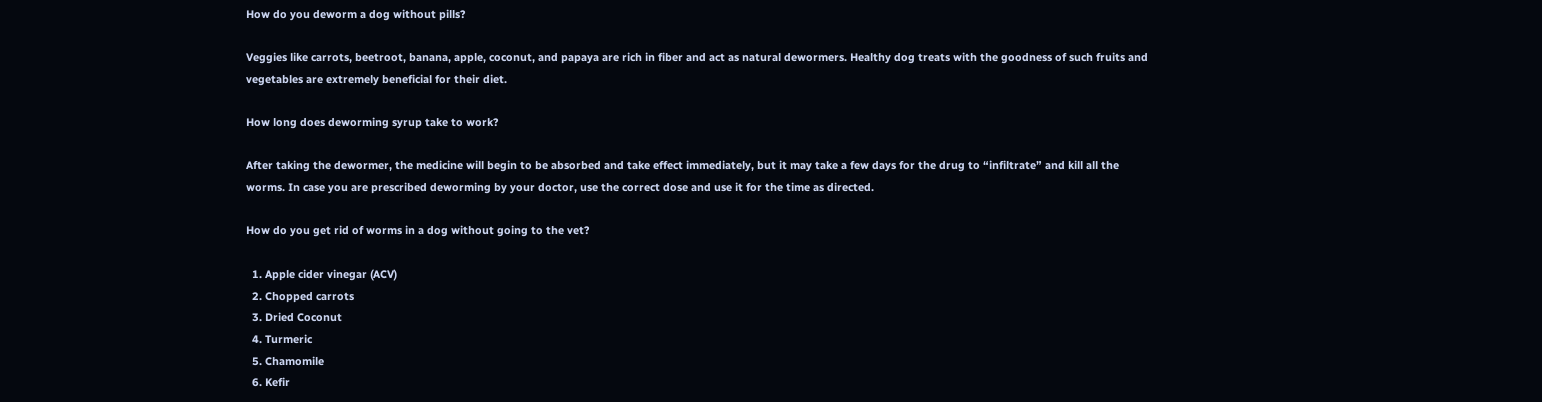How do you deworm a dog without pills?

Veggies like carrots, beetroot, banana, apple, coconut, and papaya are rich in fiber and act as natural dewormers. Healthy dog treats with the goodness of such fruits and vegetables are extremely beneficial for their diet.

How long does deworming syrup take to work?

After taking the dewormer, the medicine will begin to be absorbed and take effect immediately, but it may take a few days for the drug to “infiltrate” and kill all the worms. In case you are prescribed deworming by your doctor, use the correct dose and use it for the time as directed.

How do you get rid of worms in a dog without going to the vet?

  1. Apple cider vinegar (ACV)
  2. Chopped carrots
  3. Dried Coconut
  4. Turmeric
  5. Chamomile
  6. Kefir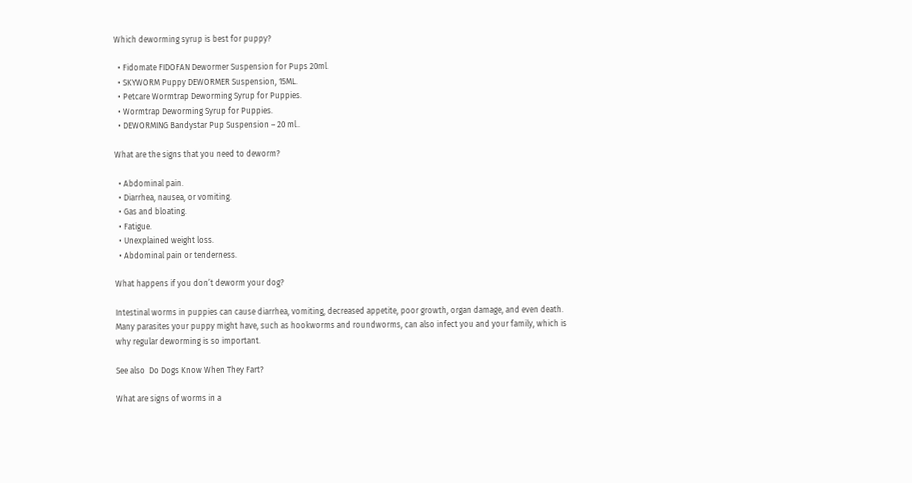Which deworming syrup is best for puppy?

  • Fidomate FIDOFAN Dewormer Suspension for Pups 20ml.
  • SKYWORM Puppy DEWORMER Suspension, 15ML.
  • Petcare Wormtrap Deworming Syrup for Puppies.
  • Wormtrap Deworming Syrup for Puppies.
  • DEWORMING Bandystar Pup Suspension – 20 ml..

What are the signs that you need to deworm?

  • Abdominal pain.
  • Diarrhea, nausea, or vomiting.
  • Gas and bloating.
  • Fatigue.
  • Unexplained weight loss.
  • Abdominal pain or tenderness.

What happens if you don’t deworm your dog?

Intestinal worms in puppies can cause diarrhea, vomiting, decreased appetite, poor growth, organ damage, and even death. Many parasites your puppy might have, such as hookworms and roundworms, can also infect you and your family, which is why regular deworming is so important.

See also  Do Dogs Know When They Fart?

What are signs of worms in a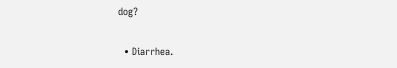dog?

  • Diarrhea.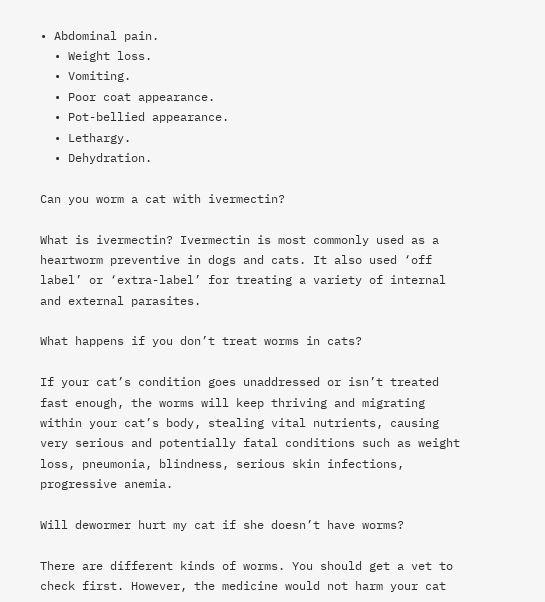• Abdominal pain.
  • Weight loss.
  • Vomiting.
  • Poor coat appearance.
  • Pot-bellied appearance.
  • Lethargy.
  • Dehydration.

Can you worm a cat with ivermectin?

What is ivermectin? Ivermectin is most commonly used as a heartworm preventive in dogs and cats. It also used ‘off label’ or ‘extra-label’ for treating a variety of internal and external parasites.

What happens if you don’t treat worms in cats?

If your cat’s condition goes unaddressed or isn’t treated fast enough, the worms will keep thriving and migrating within your cat’s body, stealing vital nutrients, causing very serious and potentially fatal conditions such as weight loss, pneumonia, blindness, serious skin infections, progressive anemia.

Will dewormer hurt my cat if she doesn’t have worms?

There are different kinds of worms. You should get a vet to check first. However, the medicine would not harm your cat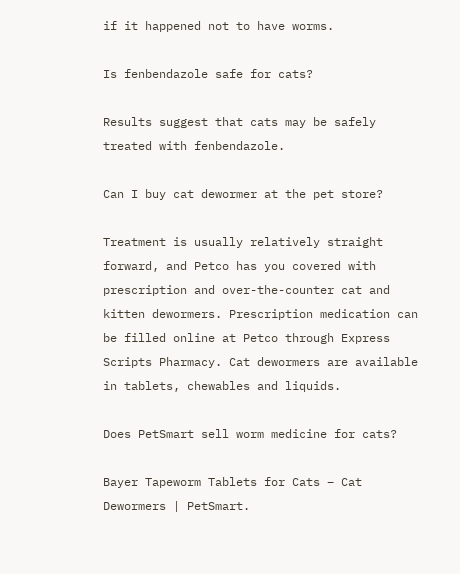if it happened not to have worms.

Is fenbendazole safe for cats?

Results suggest that cats may be safely treated with fenbendazole.

Can I buy cat dewormer at the pet store?

Treatment is usually relatively straight forward, and Petco has you covered with prescription and over-the-counter cat and kitten dewormers. Prescription medication can be filled online at Petco through Express Scripts Pharmacy. Cat dewormers are available in tablets, chewables and liquids.

Does PetSmart sell worm medicine for cats?

Bayer Tapeworm Tablets for Cats – Cat Dewormers | PetSmart.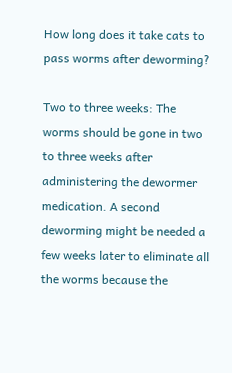How long does it take cats to pass worms after deworming?

Two to three weeks: The worms should be gone in two to three weeks after administering the dewormer medication. A second deworming might be needed a few weeks later to eliminate all the worms because the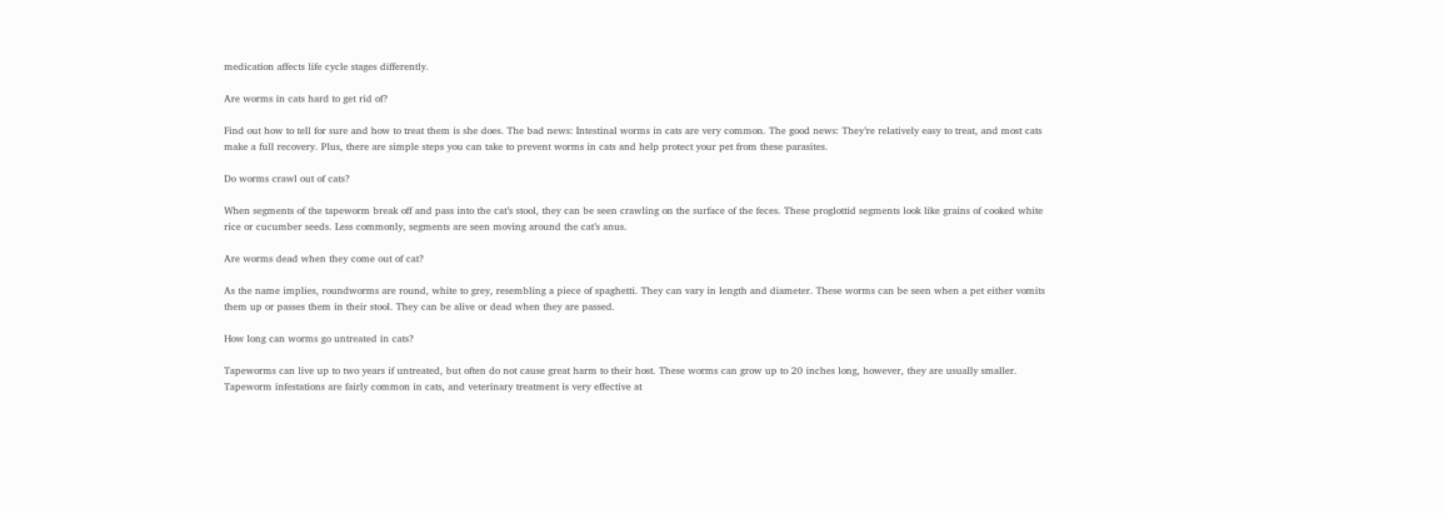medication affects life cycle stages differently.

Are worms in cats hard to get rid of?

Find out how to tell for sure and how to treat them is she does. The bad news: Intestinal worms in cats are very common. The good news: They’re relatively easy to treat, and most cats make a full recovery. Plus, there are simple steps you can take to prevent worms in cats and help protect your pet from these parasites.

Do worms crawl out of cats?

When segments of the tapeworm break off and pass into the cat’s stool, they can be seen crawling on the surface of the feces. These proglottid segments look like grains of cooked white rice or cucumber seeds. Less commonly, segments are seen moving around the cat’s anus.

Are worms dead when they come out of cat?

As the name implies, roundworms are round, white to grey, resembling a piece of spaghetti. They can vary in length and diameter. These worms can be seen when a pet either vomits them up or passes them in their stool. They can be alive or dead when they are passed.

How long can worms go untreated in cats?

Tapeworms can live up to two years if untreated, but often do not cause great harm to their host. These worms can grow up to 20 inches long, however, they are usually smaller. Tapeworm infestations are fairly common in cats, and veterinary treatment is very effective at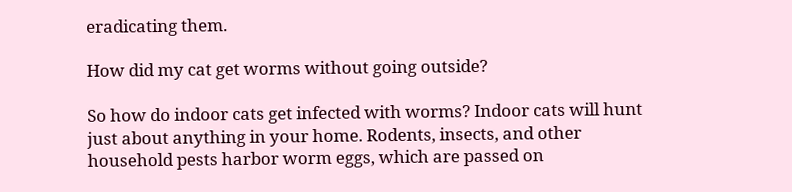eradicating them.

How did my cat get worms without going outside?

So how do indoor cats get infected with worms? Indoor cats will hunt just about anything in your home. Rodents, insects, and other household pests harbor worm eggs, which are passed on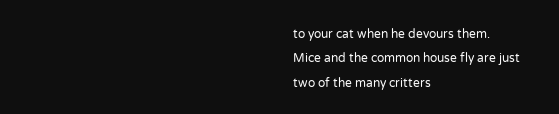to your cat when he devours them. Mice and the common house fly are just two of the many critters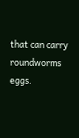that can carry roundworms eggs.